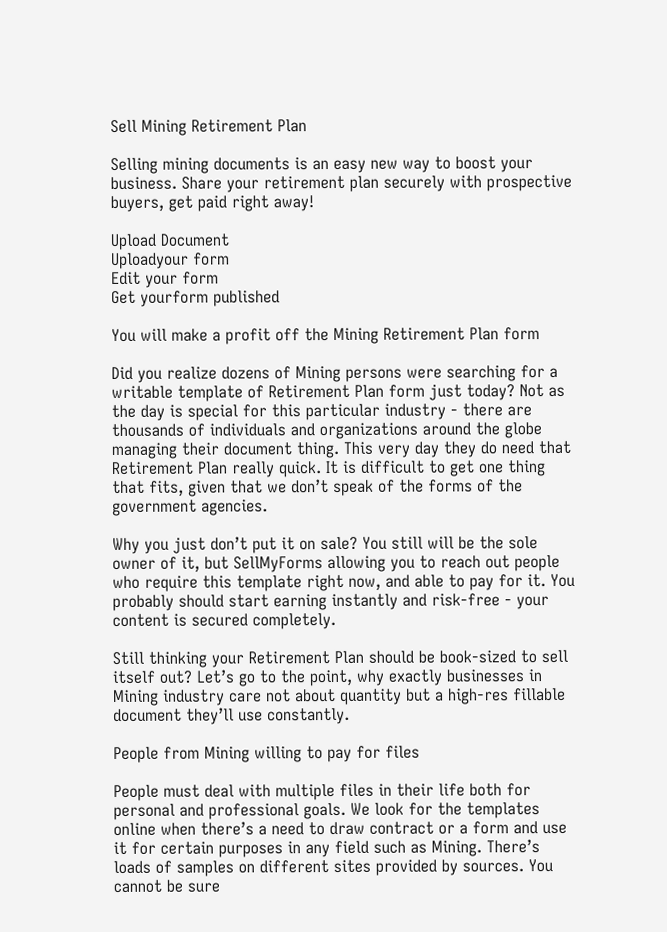Sell Mining Retirement Plan

Selling mining documents is an easy new way to boost your business. Share your retirement plan securely with prospective buyers, get paid right away!

Upload Document
Uploadyour form
Edit your form
Get yourform published

You will make a profit off the Mining Retirement Plan form

Did you realize dozens of Mining persons were searching for a writable template of Retirement Plan form just today? Not as the day is special for this particular industry - there are thousands of individuals and organizations around the globe managing their document thing. This very day they do need that Retirement Plan really quick. It is difficult to get one thing that fits, given that we don’t speak of the forms of the government agencies.

Why you just don’t put it on sale? You still will be the sole owner of it, but SellMyForms allowing you to reach out people who require this template right now, and able to pay for it. You probably should start earning instantly and risk-free - your content is secured completely.

Still thinking your Retirement Plan should be book-sized to sell itself out? Let’s go to the point, why exactly businesses in Mining industry care not about quantity but a high-res fillable document they’ll use constantly.

People from Mining willing to pay for files

People must deal with multiple files in their life both for personal and professional goals. We look for the templates online when there’s a need to draw contract or a form and use it for certain purposes in any field such as Mining. There’s loads of samples on different sites provided by sources. You cannot be sure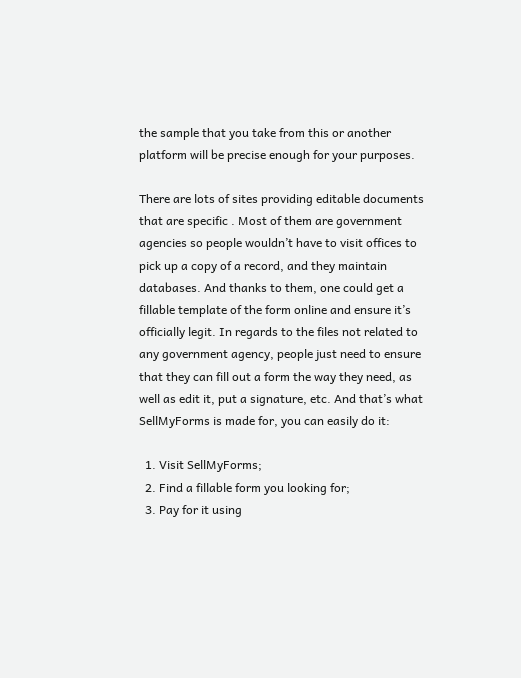the sample that you take from this or another platform will be precise enough for your purposes.

There are lots of sites providing editable documents that are specific . Most of them are government agencies so people wouldn’t have to visit offices to pick up a copy of a record, and they maintain databases. And thanks to them, one could get a fillable template of the form online and ensure it’s officially legit. In regards to the files not related to any government agency, people just need to ensure that they can fill out a form the way they need, as well as edit it, put a signature, etc. And that’s what SellMyForms is made for, you can easily do it:

  1. Visit SellMyForms;
  2. Find a fillable form you looking for;
  3. Pay for it using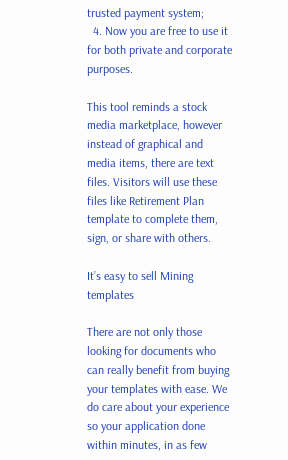trusted payment system;
  4. Now you are free to use it for both private and corporate purposes.

This tool reminds a stock media marketplace, however instead of graphical and media items, there are text files. Visitors will use these files like Retirement Plan template to complete them, sign, or share with others.

It’s easy to sell Mining templates

There are not only those looking for documents who can really benefit from buying your templates with ease. We do care about your experience so your application done within minutes, in as few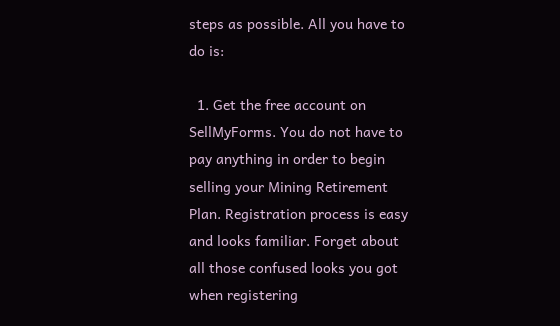steps as possible. All you have to do is:

  1. Get the free account on SellMyForms. You do not have to pay anything in order to begin selling your Mining Retirement Plan. Registration process is easy and looks familiar. Forget about all those confused looks you got when registering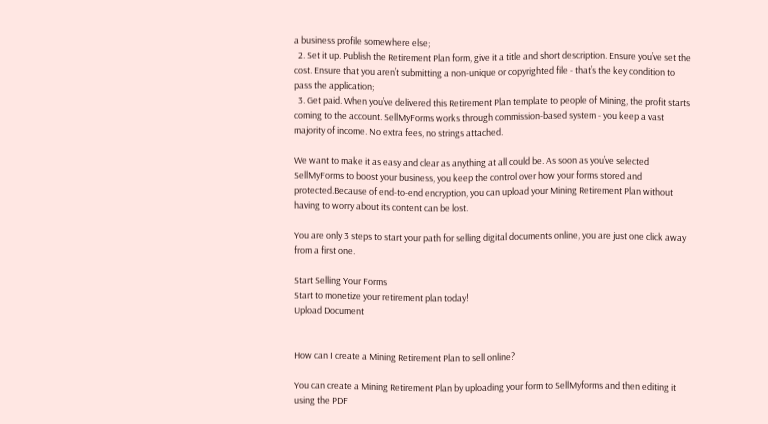a business profile somewhere else;
  2. Set it up. Publish the Retirement Plan form, give it a title and short description. Ensure you’ve set the cost. Ensure that you aren’t submitting a non-unique or copyrighted file - that’s the key condition to pass the application;
  3. Get paid. When you’ve delivered this Retirement Plan template to people of Mining, the profit starts coming to the account. SellMyForms works through commission-based system - you keep a vast majority of income. No extra fees, no strings attached.

We want to make it as easy and clear as anything at all could be. As soon as you’ve selected SellMyForms to boost your business, you keep the control over how your forms stored and protected.Because of end-to-end encryption, you can upload your Mining Retirement Plan without having to worry about its content can be lost.

You are only 3 steps to start your path for selling digital documents online, you are just one click away from a first one.

Start Selling Your Forms
Start to monetize your retirement plan today!
Upload Document


How can I create a Mining Retirement Plan to sell online?

You can create a Mining Retirement Plan by uploading your form to SellMyforms and then editing it using the PDF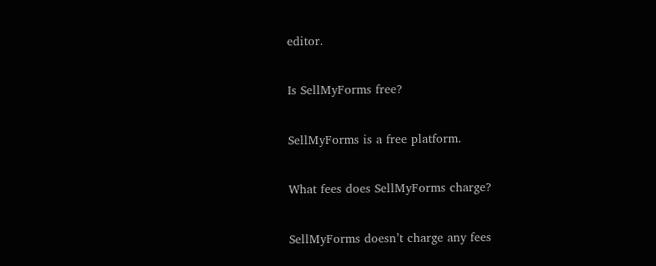editor.

Is SellMyForms free?

SellMyForms is a free platform.

What fees does SellMyForms charge?

SellMyForms doesn’t charge any fees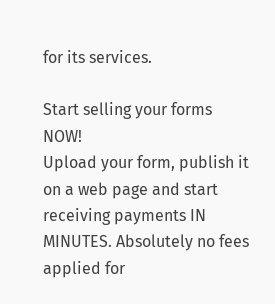for its services.

Start selling your forms NOW!
Upload your form, publish it on a web page and start receiving payments IN MINUTES. Absolutely no fees applied for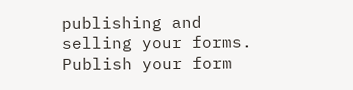publishing and selling your forms.
Publish your form